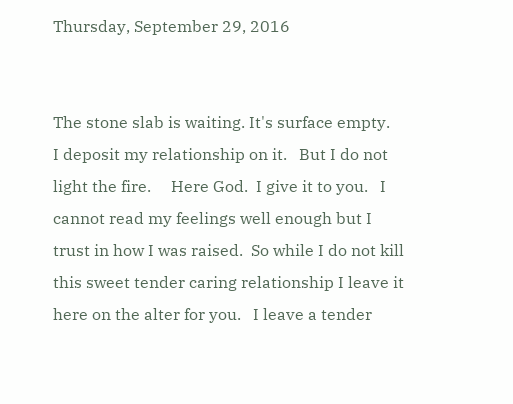Thursday, September 29, 2016


The stone slab is waiting. It's surface empty.   I deposit my relationship on it.   But I do not light the fire.     Here God.  I give it to you.   I cannot read my feelings well enough but I trust in how I was raised.  So while I do not kill this sweet tender caring relationship I leave it here on the alter for you.   I leave a tender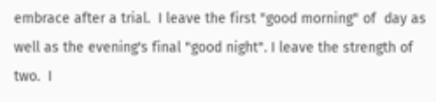embrace after a trial.  I leave the first "good morning" of  day as well as the evening's final "good night". I leave the strength of two.  I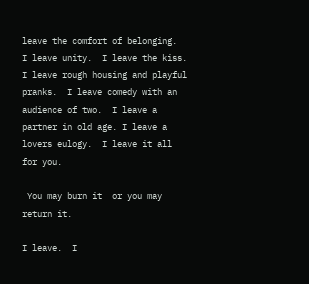leave the comfort of belonging.  I leave unity.  I leave the kiss.  I leave rough housing and playful pranks.  I leave comedy with an audience of two.  I leave a partner in old age. I leave a lovers eulogy.  I leave it all for you.

 You may burn it  or you may return it.

I leave.  I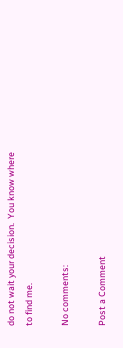do not wait your decision.  You know where to find me.

No comments:

Post a Comment